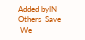Added byIN Others  Save
 We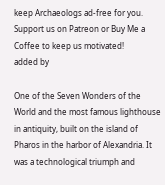keep Archaeologs ad-free for you. Support us on Patreon or Buy Me a Coffee to keep us motivated!
added by

One of the Seven Wonders of the World and the most famous lighthouse in antiquity, built on the island of Pharos in the harbor of Alexandria. It was a technological triumph and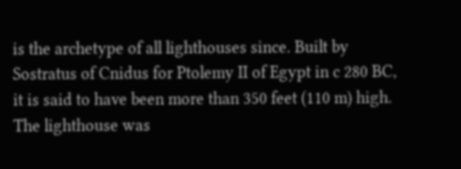is the archetype of all lighthouses since. Built by Sostratus of Cnidus for Ptolemy II of Egypt in c 280 BC, it is said to have been more than 350 feet (110 m) high. The lighthouse was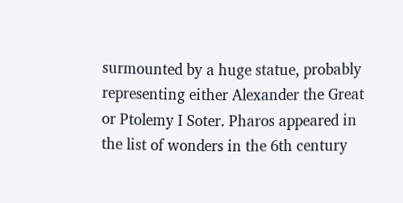surmounted by a huge statue, probably representing either Alexander the Great or Ptolemy I Soter. Pharos appeared in the list of wonders in the 6th century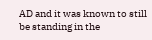AD and it was known to still be standing in the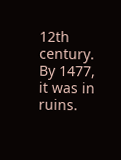12th century. By 1477, it was in ruins.